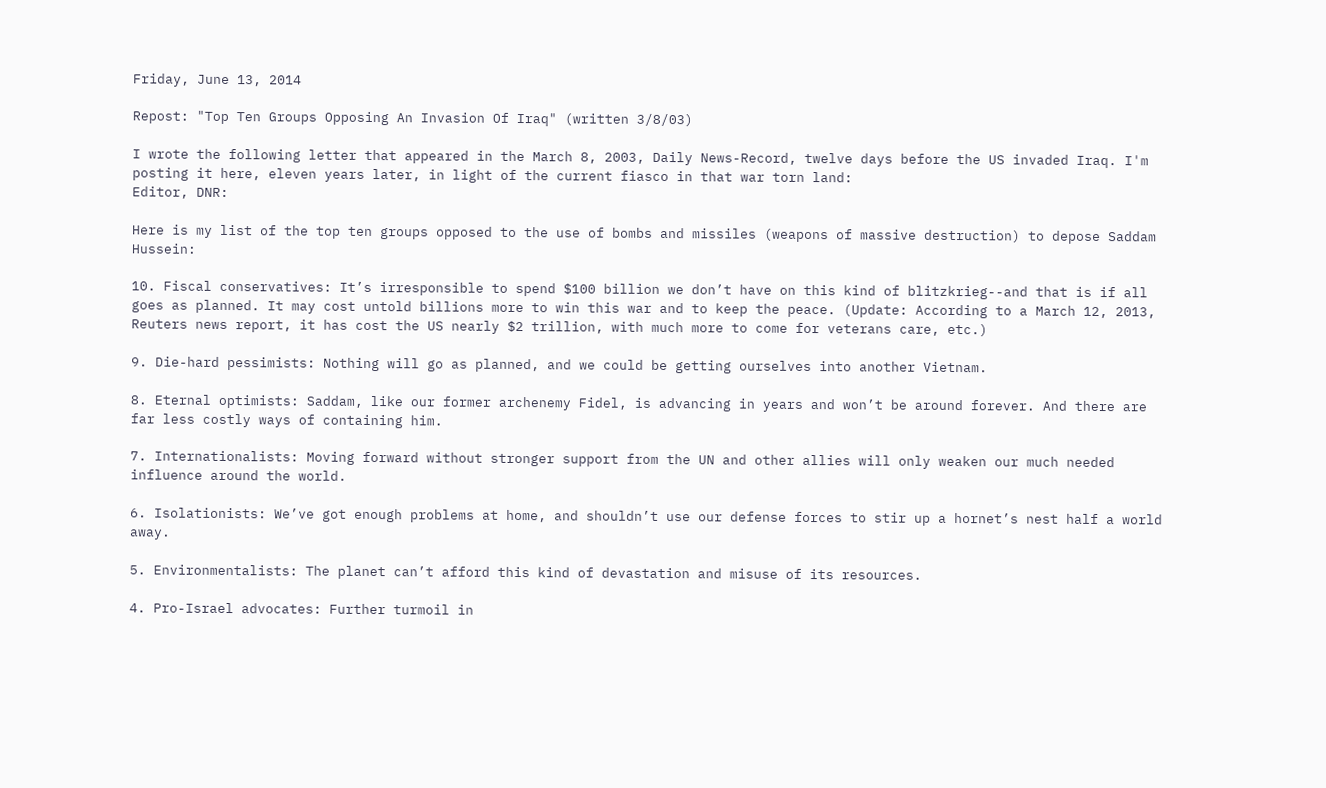Friday, June 13, 2014

Repost: "Top Ten Groups Opposing An Invasion Of Iraq" (written 3/8/03)

I wrote the following letter that appeared in the March 8, 2003, Daily News-Record, twelve days before the US invaded Iraq. I'm posting it here, eleven years later, in light of the current fiasco in that war torn land:
Editor, DNR:

Here is my list of the top ten groups opposed to the use of bombs and missiles (weapons of massive destruction) to depose Saddam Hussein:

10. Fiscal conservatives: It’s irresponsible to spend $100 billion we don’t have on this kind of blitzkrieg--and that is if all goes as planned. It may cost untold billions more to win this war and to keep the peace. (Update: According to a March 12, 2013, Reuters news report, it has cost the US nearly $2 trillion, with much more to come for veterans care, etc.)

9. Die-hard pessimists: Nothing will go as planned, and we could be getting ourselves into another Vietnam.

8. Eternal optimists: Saddam, like our former archenemy Fidel, is advancing in years and won’t be around forever. And there are far less costly ways of containing him.

7. Internationalists: Moving forward without stronger support from the UN and other allies will only weaken our much needed influence around the world.

6. Isolationists: We’ve got enough problems at home, and shouldn’t use our defense forces to stir up a hornet’s nest half a world away.

5. Environmentalists: The planet can’t afford this kind of devastation and misuse of its resources.

4. Pro-Israel advocates: Further turmoil in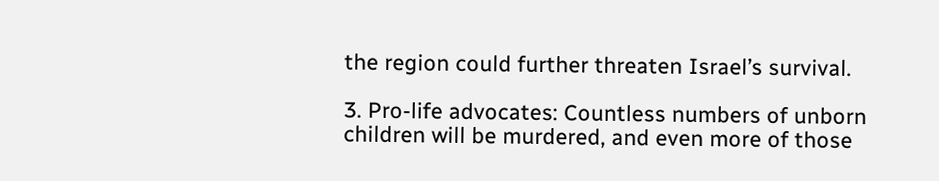the region could further threaten Israel’s survival.

3. Pro-life advocates: Countless numbers of unborn children will be murdered, and even more of those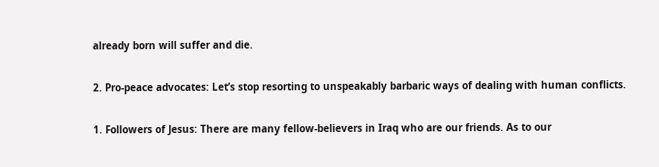already born will suffer and die.

2. Pro-peace advocates: Let’s stop resorting to unspeakably barbaric ways of dealing with human conflicts.

1. Followers of Jesus: There are many fellow-believers in Iraq who are our friends. As to our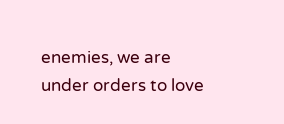enemies, we are under orders to love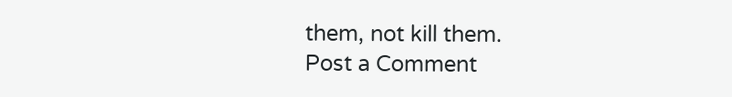them, not kill them.
Post a Comment